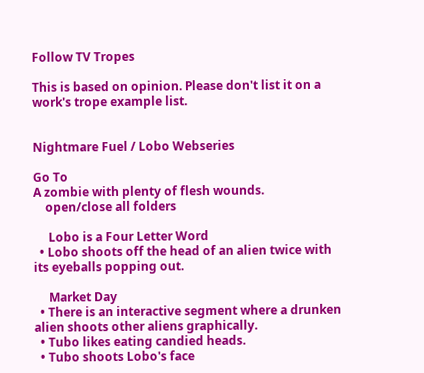Follow TV Tropes

This is based on opinion. Please don't list it on a work's trope example list.


Nightmare Fuel / Lobo Webseries

Go To
A zombie with plenty of flesh wounds.
    open/close all folders

     Lobo is a Four Letter Word
  • Lobo shoots off the head of an alien twice with its eyeballs popping out.

     Market Day
  • There is an interactive segment where a drunken alien shoots other aliens graphically.
  • Tubo likes eating candied heads.
  • Tubo shoots Lobo's face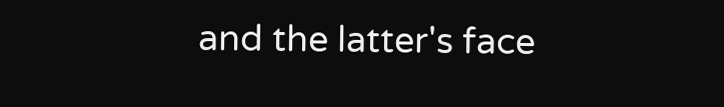and the latter's face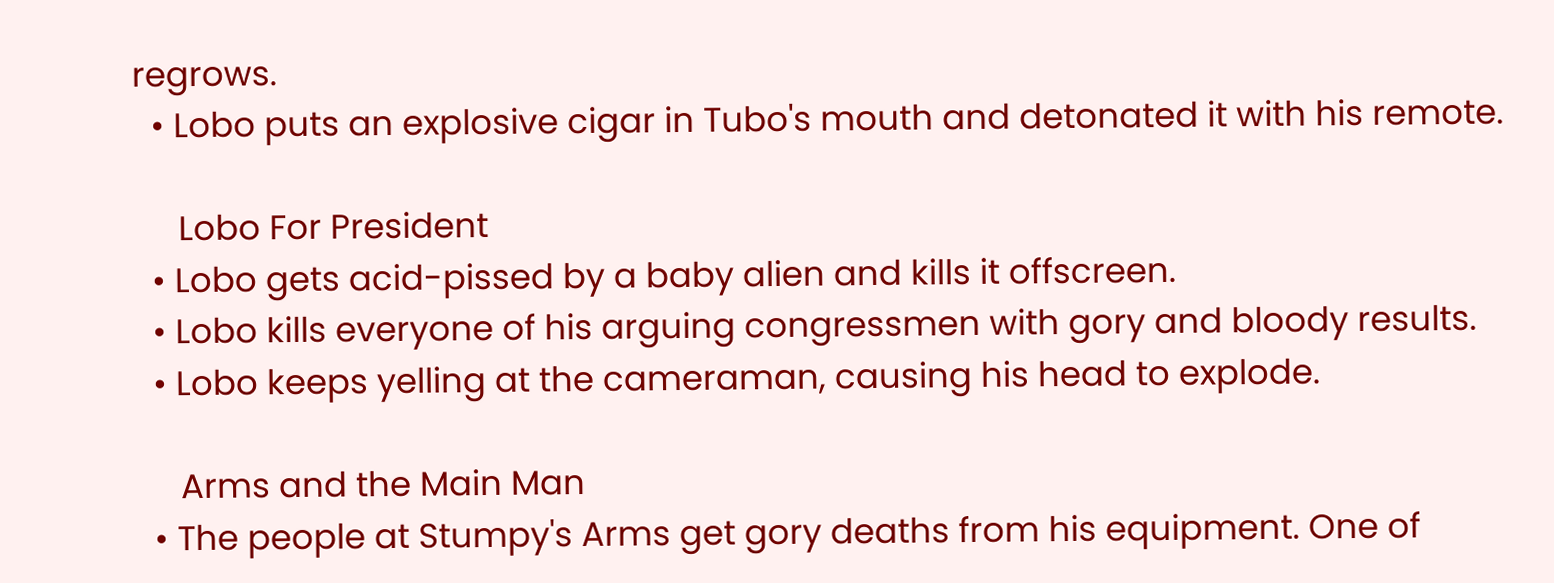regrows.
  • Lobo puts an explosive cigar in Tubo's mouth and detonated it with his remote.

     Lobo For President
  • Lobo gets acid-pissed by a baby alien and kills it offscreen.
  • Lobo kills everyone of his arguing congressmen with gory and bloody results.
  • Lobo keeps yelling at the cameraman, causing his head to explode.

     Arms and the Main Man
  • The people at Stumpy's Arms get gory deaths from his equipment. One of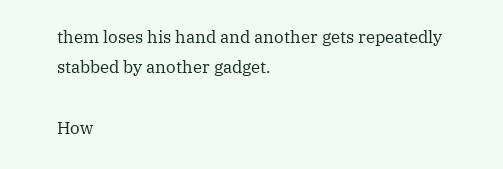them loses his hand and another gets repeatedly stabbed by another gadget.

How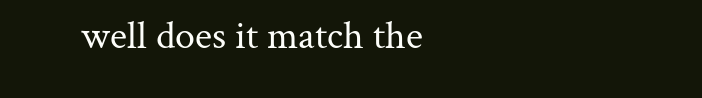well does it match the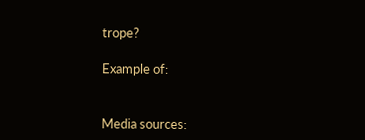trope?

Example of:


Media sources: